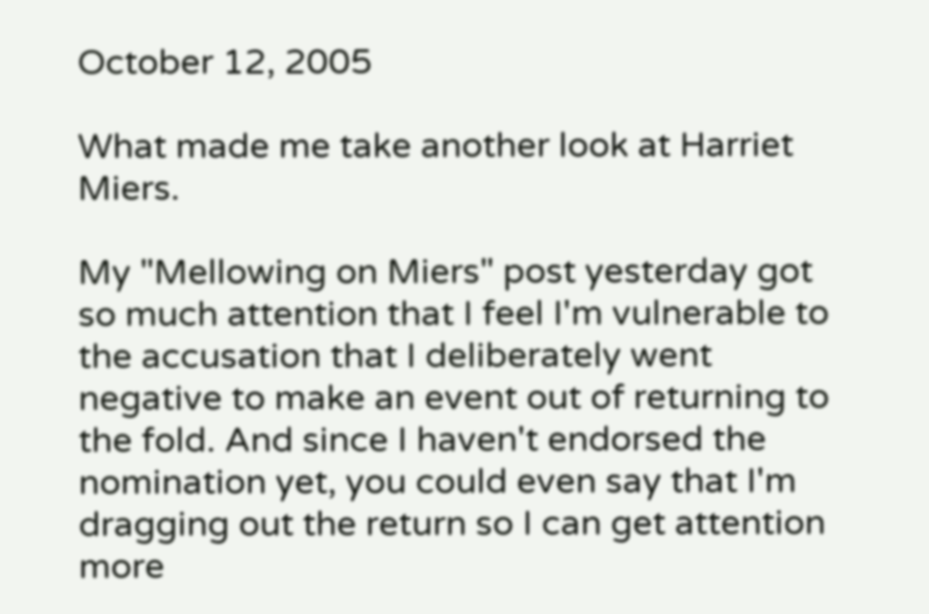October 12, 2005

What made me take another look at Harriet Miers.

My "Mellowing on Miers" post yesterday got so much attention that I feel I'm vulnerable to the accusation that I deliberately went negative to make an event out of returning to the fold. And since I haven't endorsed the nomination yet, you could even say that I'm dragging out the return so I can get attention more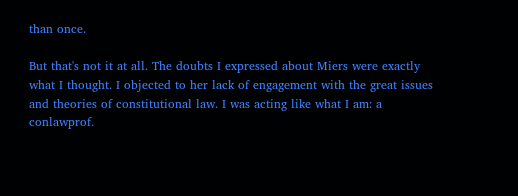than once.

But that's not it at all. The doubts I expressed about Miers were exactly what I thought. I objected to her lack of engagement with the great issues and theories of constitutional law. I was acting like what I am: a conlawprof.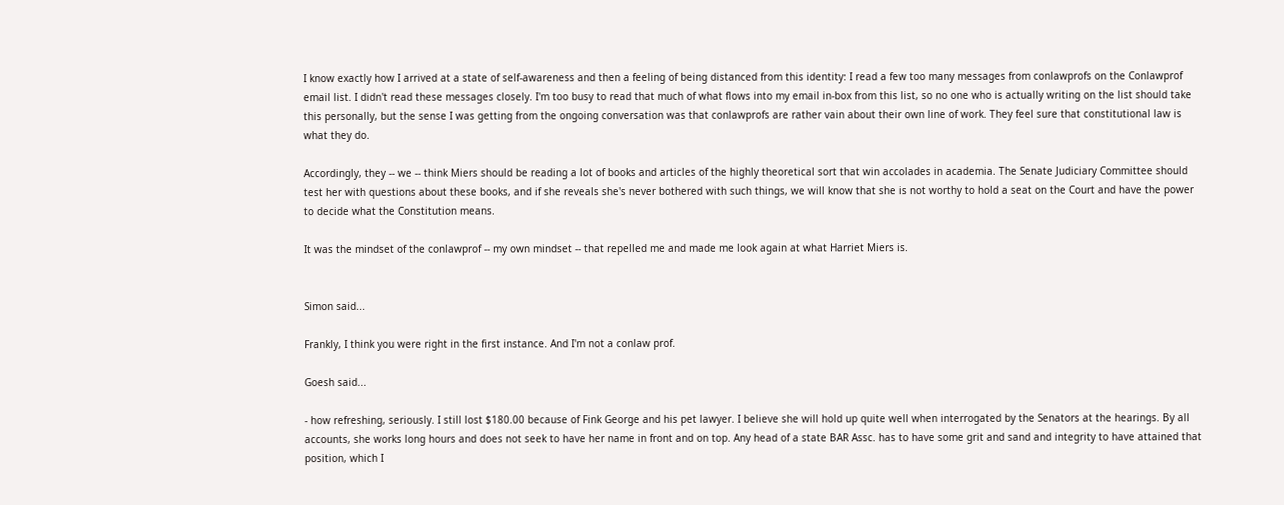I know exactly how I arrived at a state of self-awareness and then a feeling of being distanced from this identity: I read a few too many messages from conlawprofs on the Conlawprof email list. I didn't read these messages closely. I'm too busy to read that much of what flows into my email in-box from this list, so no one who is actually writing on the list should take this personally, but the sense I was getting from the ongoing conversation was that conlawprofs are rather vain about their own line of work. They feel sure that constitutional law is what they do.

Accordingly, they -- we -- think Miers should be reading a lot of books and articles of the highly theoretical sort that win accolades in academia. The Senate Judiciary Committee should test her with questions about these books, and if she reveals she's never bothered with such things, we will know that she is not worthy to hold a seat on the Court and have the power to decide what the Constitution means.

It was the mindset of the conlawprof -- my own mindset -- that repelled me and made me look again at what Harriet Miers is.


Simon said...

Frankly, I think you were right in the first instance. And I'm not a conlaw prof.

Goesh said...

- how refreshing, seriously. I still lost $180.00 because of Fink George and his pet lawyer. I believe she will hold up quite well when interrogated by the Senators at the hearings. By all accounts, she works long hours and does not seek to have her name in front and on top. Any head of a state BAR Assc. has to have some grit and sand and integrity to have attained that position, which I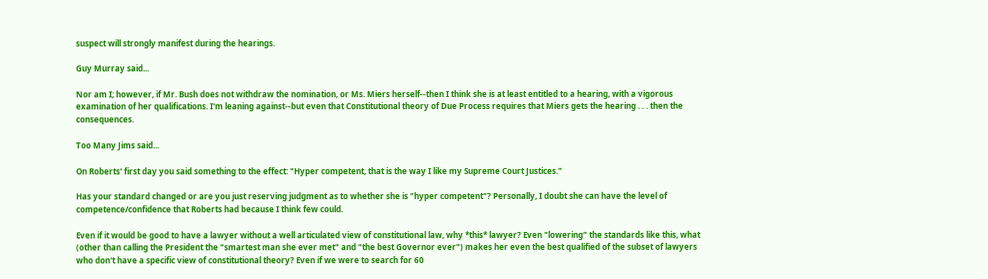suspect will strongly manifest during the hearings.

Guy Murray said...

Nor am I; however, if Mr. Bush does not withdraw the nomination, or Ms. Miers herself--then I think she is at least entitled to a hearing, with a vigorous examination of her qualifications. I'm leaning against--but even that Constitutional theory of Due Process requires that Miers gets the hearing . . . then the consequences.

Too Many Jims said...

On Roberts' first day you said something to the effect: "Hyper competent, that is the way I like my Supreme Court Justices."

Has your standard changed or are you just reserving judgment as to whether she is "hyper competent"? Personally, I doubt she can have the level of competence/confidence that Roberts had because I think few could.

Even if it would be good to have a lawyer without a well articulated view of constitutional law, why *this* lawyer? Even "lowering" the standards like this, what (other than calling the President the "smartest man she ever met" and "the best Governor ever") makes her even the best qualified of the subset of lawyers who don't have a specific view of constitutional theory? Even if we were to search for 60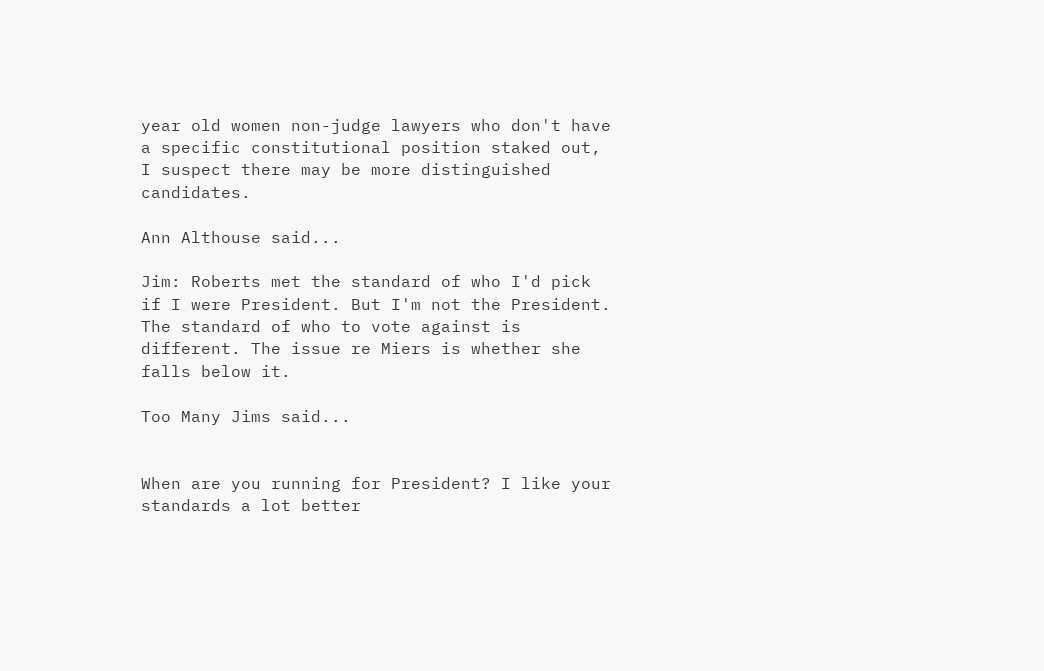year old women non-judge lawyers who don't have a specific constitutional position staked out, I suspect there may be more distinguished candidates.

Ann Althouse said...

Jim: Roberts met the standard of who I'd pick if I were President. But I'm not the President. The standard of who to vote against is different. The issue re Miers is whether she falls below it.

Too Many Jims said...


When are you running for President? I like your standards a lot better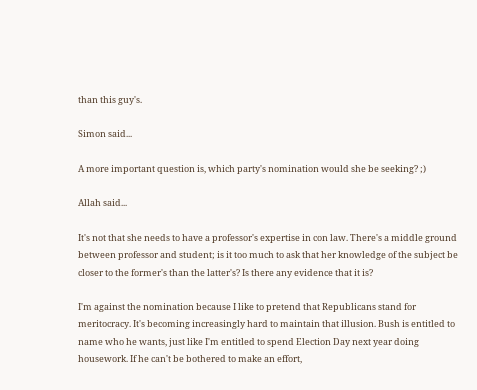than this guy's.

Simon said...

A more important question is, which party's nomination would she be seeking? ;)

Allah said...

It's not that she needs to have a professor's expertise in con law. There's a middle ground between professor and student; is it too much to ask that her knowledge of the subject be closer to the former's than the latter's? Is there any evidence that it is?

I'm against the nomination because I like to pretend that Republicans stand for meritocracy. It's becoming increasingly hard to maintain that illusion. Bush is entitled to name who he wants, just like I'm entitled to spend Election Day next year doing housework. If he can't be bothered to make an effort,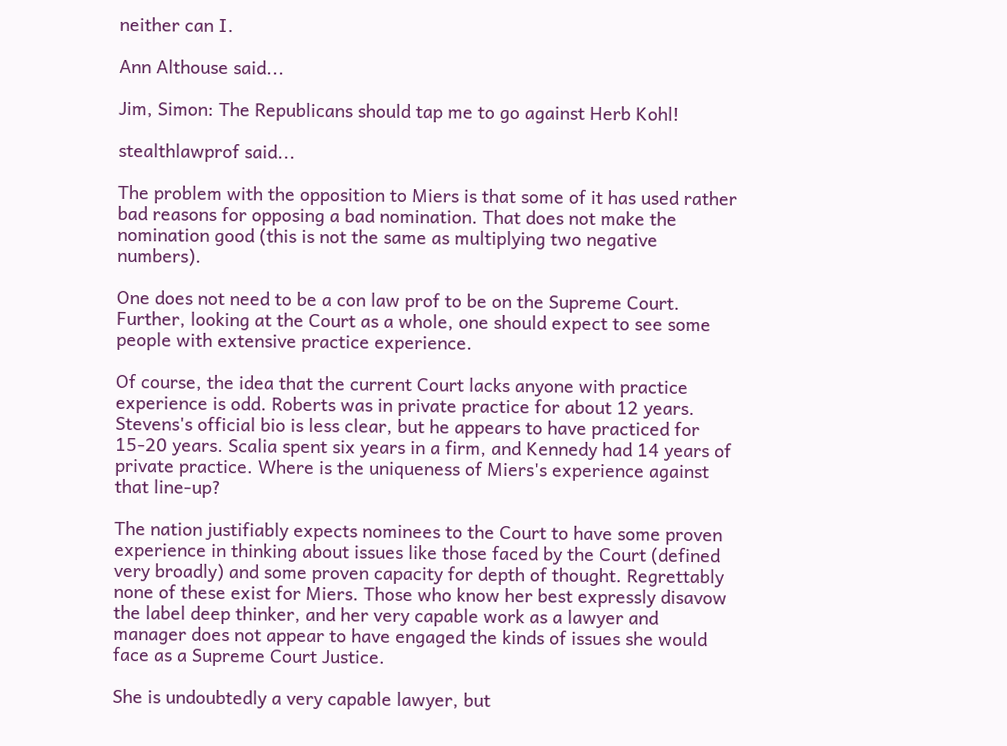neither can I.

Ann Althouse said...

Jim, Simon: The Republicans should tap me to go against Herb Kohl!

stealthlawprof said...

The problem with the opposition to Miers is that some of it has used rather bad reasons for opposing a bad nomination. That does not make the nomination good (this is not the same as multiplying two negative numbers).

One does not need to be a con law prof to be on the Supreme Court. Further, looking at the Court as a whole, one should expect to see some people with extensive practice experience.

Of course, the idea that the current Court lacks anyone with practice experience is odd. Roberts was in private practice for about 12 years. Stevens's official bio is less clear, but he appears to have practiced for 15-20 years. Scalia spent six years in a firm, and Kennedy had 14 years of private practice. Where is the uniqueness of Miers's experience against that line-up?

The nation justifiably expects nominees to the Court to have some proven experience in thinking about issues like those faced by the Court (defined very broadly) and some proven capacity for depth of thought. Regrettably none of these exist for Miers. Those who know her best expressly disavow the label deep thinker, and her very capable work as a lawyer and manager does not appear to have engaged the kinds of issues she would face as a Supreme Court Justice.

She is undoubtedly a very capable lawyer, but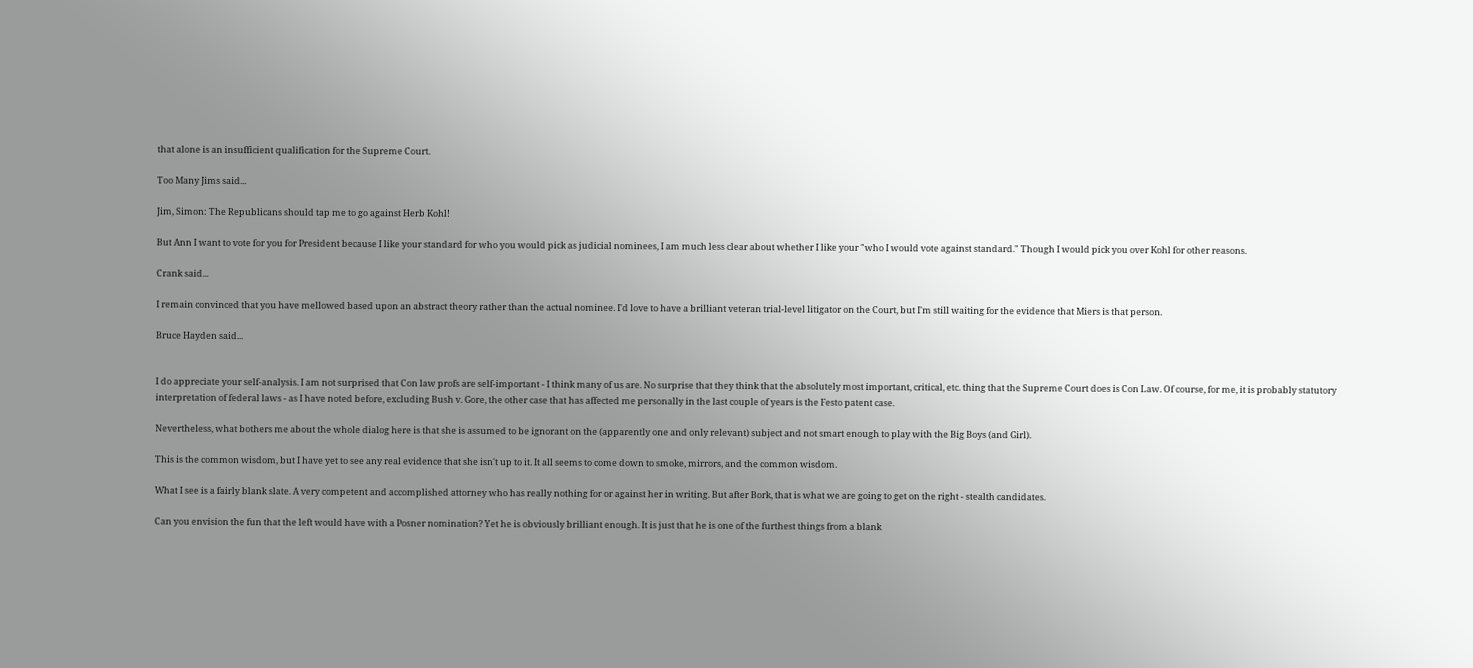that alone is an insufficient qualification for the Supreme Court.

Too Many Jims said...

Jim, Simon: The Republicans should tap me to go against Herb Kohl!

But Ann I want to vote for you for President because I like your standard for who you would pick as judicial nominees, I am much less clear about whether I like your "who I would vote against standard." Though I would pick you over Kohl for other reasons.

Crank said...

I remain convinced that you have mellowed based upon an abstract theory rather than the actual nominee. I'd love to have a brilliant veteran trial-level litigator on the Court, but I'm still waiting for the evidence that Miers is that person.

Bruce Hayden said...


I do appreciate your self-analysis. I am not surprised that Con law profs are self-important - I think many of us are. No surprise that they think that the absolutely most important, critical, etc. thing that the Supreme Court does is Con Law. Of course, for me, it is probably statutory interpretation of federal laws - as I have noted before, excluding Bush v. Gore, the other case that has affected me personally in the last couple of years is the Festo patent case.

Nevertheless, what bothers me about the whole dialog here is that she is assumed to be ignorant on the (apparently one and only relevant) subject and not smart enough to play with the Big Boys (and Girl).

This is the common wisdom, but I have yet to see any real evidence that she isn't up to it. It all seems to come down to smoke, mirrors, and the common wisdom.

What I see is a fairly blank slate. A very competent and accomplished attorney who has really nothing for or against her in writing. But after Bork, that is what we are going to get on the right - stealth candidates.

Can you envision the fun that the left would have with a Posner nomination? Yet he is obviously brilliant enough. It is just that he is one of the furthest things from a blank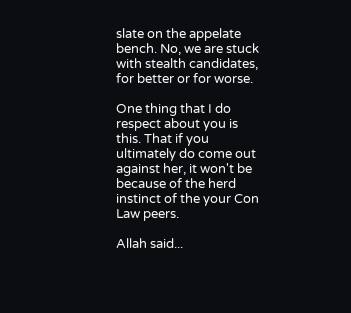slate on the appelate bench. No, we are stuck with stealth candidates, for better or for worse.

One thing that I do respect about you is this. That if you ultimately do come out against her, it won't be because of the herd instinct of the your Con Law peers.

Allah said...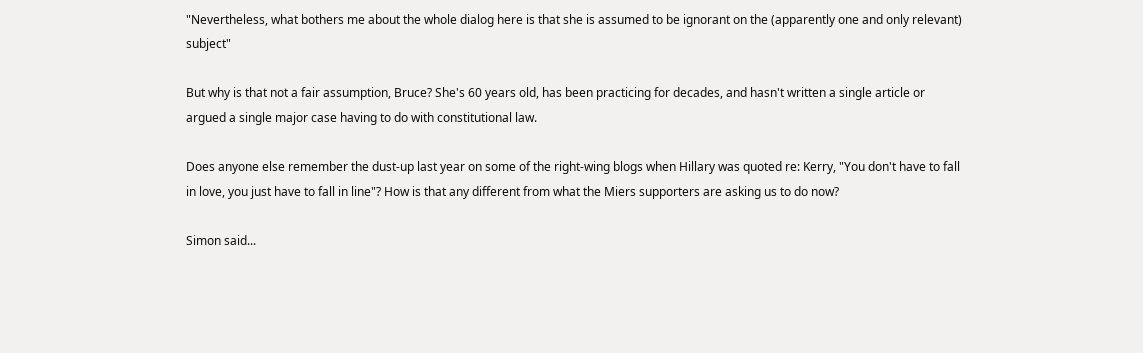"Nevertheless, what bothers me about the whole dialog here is that she is assumed to be ignorant on the (apparently one and only relevant) subject"

But why is that not a fair assumption, Bruce? She's 60 years old, has been practicing for decades, and hasn't written a single article or argued a single major case having to do with constitutional law.

Does anyone else remember the dust-up last year on some of the right-wing blogs when Hillary was quoted re: Kerry, "You don't have to fall in love, you just have to fall in line"? How is that any different from what the Miers supporters are asking us to do now?

Simon said...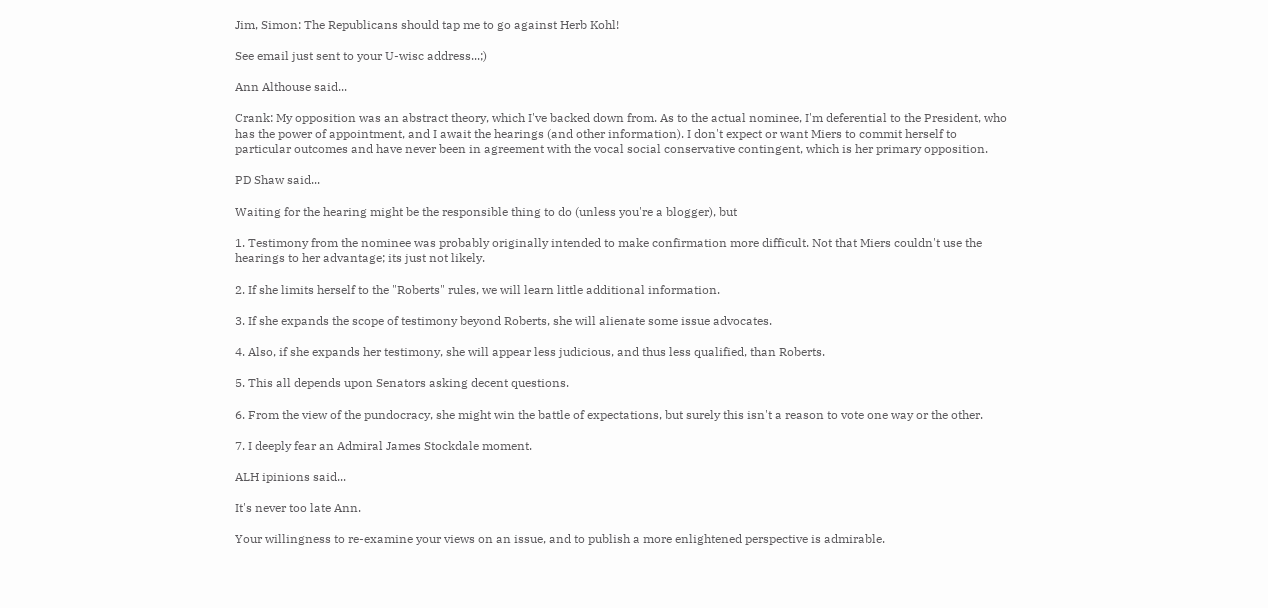Jim, Simon: The Republicans should tap me to go against Herb Kohl!

See email just sent to your U-wisc address...;)

Ann Althouse said...

Crank: My opposition was an abstract theory, which I've backed down from. As to the actual nominee, I'm deferential to the President, who has the power of appointment, and I await the hearings (and other information). I don't expect or want Miers to commit herself to particular outcomes and have never been in agreement with the vocal social conservative contingent, which is her primary opposition.

PD Shaw said...

Waiting for the hearing might be the responsible thing to do (unless you're a blogger), but

1. Testimony from the nominee was probably originally intended to make confirmation more difficult. Not that Miers couldn't use the hearings to her advantage; its just not likely.

2. If she limits herself to the "Roberts" rules, we will learn little additional information.

3. If she expands the scope of testimony beyond Roberts, she will alienate some issue advocates.

4. Also, if she expands her testimony, she will appear less judicious, and thus less qualified, than Roberts.

5. This all depends upon Senators asking decent questions.

6. From the view of the pundocracy, she might win the battle of expectations, but surely this isn't a reason to vote one way or the other.

7. I deeply fear an Admiral James Stockdale moment.

ALH ipinions said...

It's never too late Ann.

Your willingness to re-examine your views on an issue, and to publish a more enlightened perspective is admirable.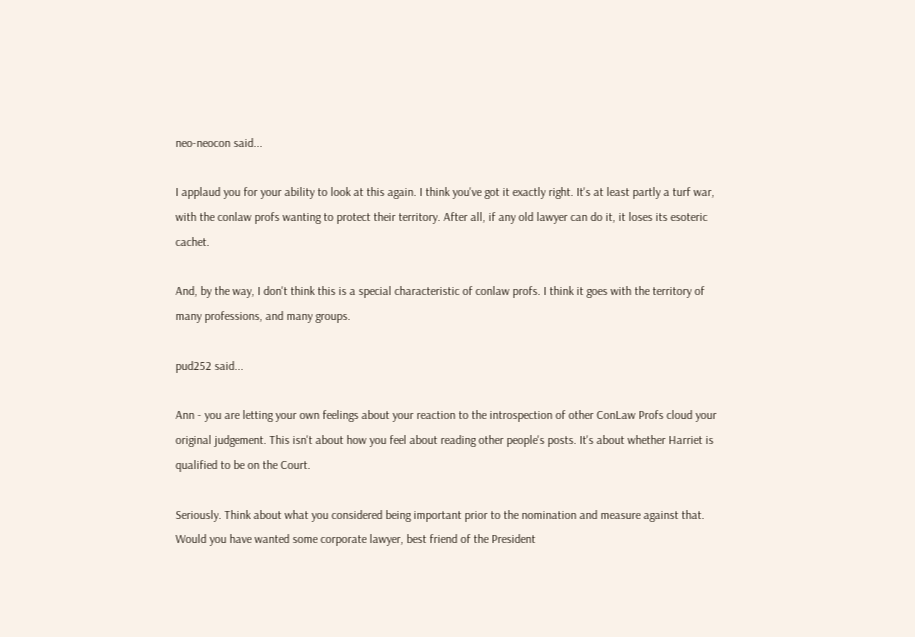neo-neocon said...

I applaud you for your ability to look at this again. I think you've got it exactly right. It's at least partly a turf war, with the conlaw profs wanting to protect their territory. After all, if any old lawyer can do it, it loses its esoteric cachet.

And, by the way, I don't think this is a special characteristic of conlaw profs. I think it goes with the territory of many professions, and many groups.

pud252 said...

Ann - you are letting your own feelings about your reaction to the introspection of other ConLaw Profs cloud your original judgement. This isn't about how you feel about reading other people's posts. It's about whether Harriet is qualified to be on the Court.

Seriously. Think about what you considered being important prior to the nomination and measure against that. Would you have wanted some corporate lawyer, best friend of the President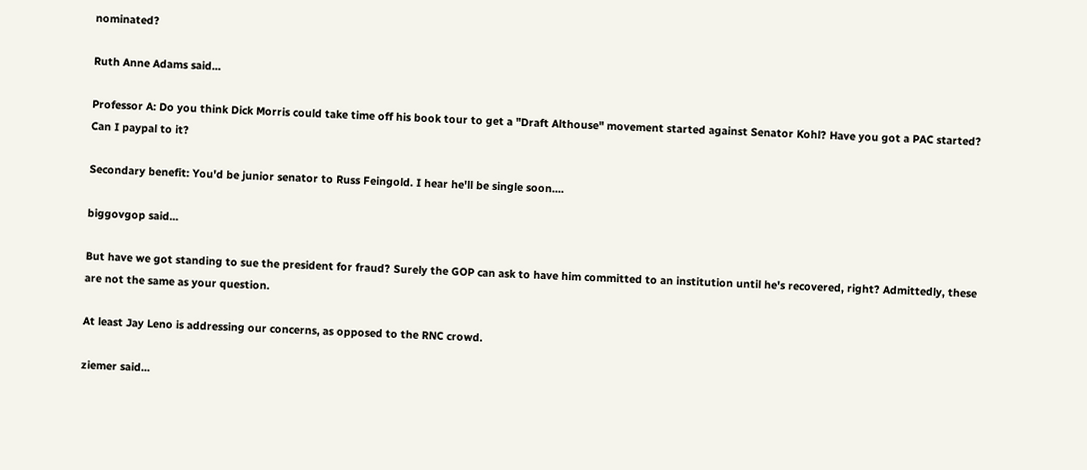nominated?

Ruth Anne Adams said...

Professor A: Do you think Dick Morris could take time off his book tour to get a "Draft Althouse" movement started against Senator Kohl? Have you got a PAC started? Can I paypal to it?

Secondary benefit: You'd be junior senator to Russ Feingold. I hear he'll be single soon....

biggovgop said...

But have we got standing to sue the president for fraud? Surely the GOP can ask to have him committed to an institution until he's recovered, right? Admittedly, these are not the same as your question.

At least Jay Leno is addressing our concerns, as opposed to the RNC crowd.

ziemer said...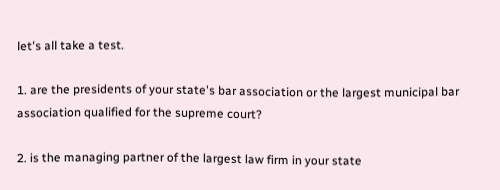let's all take a test.

1. are the presidents of your state's bar association or the largest municipal bar association qualified for the supreme court?

2. is the managing partner of the largest law firm in your state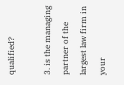qualified?

3. is the managing partner of the largest law firm in your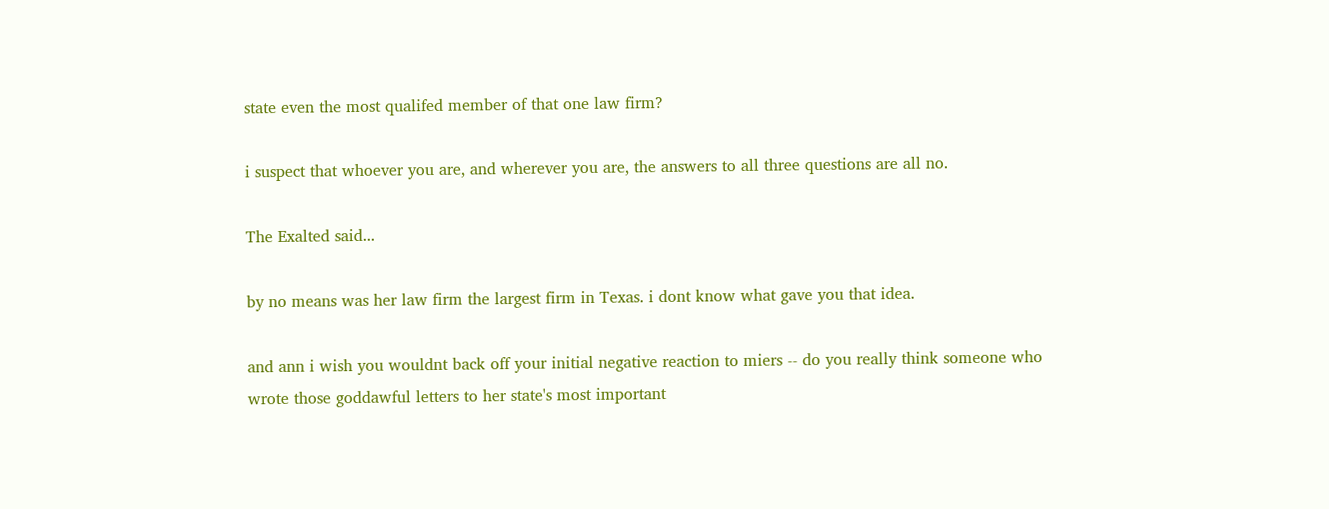state even the most qualifed member of that one law firm?

i suspect that whoever you are, and wherever you are, the answers to all three questions are all no.

The Exalted said...

by no means was her law firm the largest firm in Texas. i dont know what gave you that idea.

and ann i wish you wouldnt back off your initial negative reaction to miers -- do you really think someone who wrote those goddawful letters to her state's most important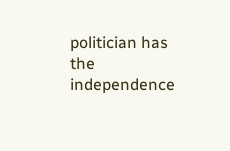politician has the independence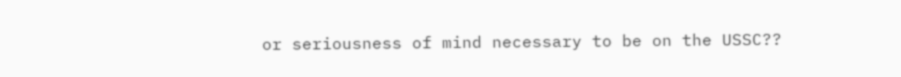or seriousness of mind necessary to be on the USSC??